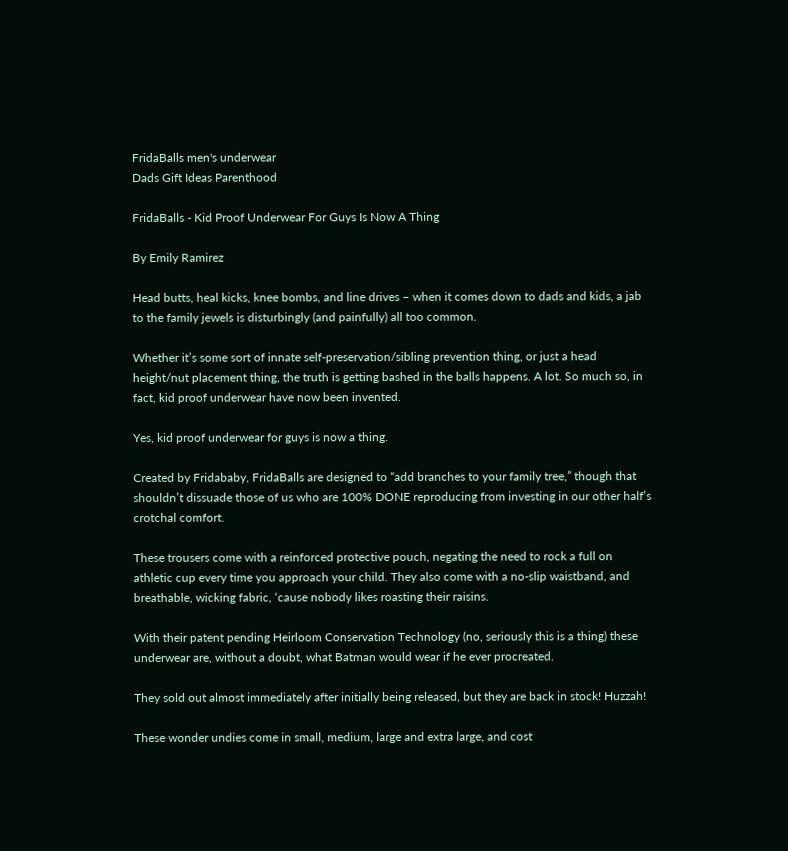FridaBalls men's underwear
Dads Gift Ideas Parenthood

FridaBalls - Kid Proof Underwear For Guys Is Now A Thing

By Emily Ramirez

Head butts, heal kicks, knee bombs, and line drives – when it comes down to dads and kids, a jab to the family jewels is disturbingly (and painfully) all too common.

Whether it’s some sort of innate self-preservation/sibling prevention thing, or just a head height/nut placement thing, the truth is getting bashed in the balls happens. A lot. So much so, in fact, kid proof underwear have now been invented.

Yes, kid proof underwear for guys is now a thing.

Created by Fridababy, FridaBalls are designed to “add branches to your family tree,” though that shouldn’t dissuade those of us who are 100% DONE reproducing from investing in our other half’s crotchal comfort.

These trousers come with a reinforced protective pouch, negating the need to rock a full on athletic cup every time you approach your child. They also come with a no-slip waistband, and breathable, wicking fabric, ‘cause nobody likes roasting their raisins.

With their patent pending Heirloom Conservation Technology (no, seriously this is a thing) these underwear are, without a doubt, what Batman would wear if he ever procreated.

They sold out almost immediately after initially being released, but they are back in stock! Huzzah!

These wonder undies come in small, medium, large and extra large, and cost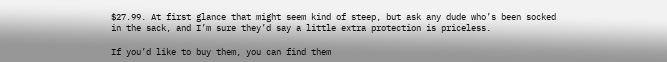$27.99. At first glance that might seem kind of steep, but ask any dude who’s been socked in the sack, and I’m sure they’d say a little extra protection is priceless.

If you’d like to buy them, you can find them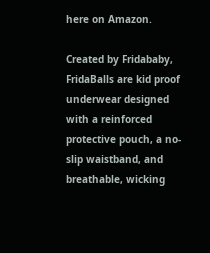here on Amazon.

Created by Fridababy, FridaBalls are kid proof underwear designed with a reinforced protective pouch, a no-slip waistband, and breathable, wicking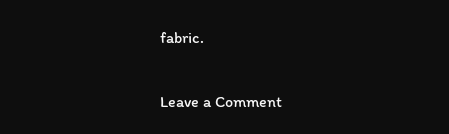fabric.

Leave a Comment